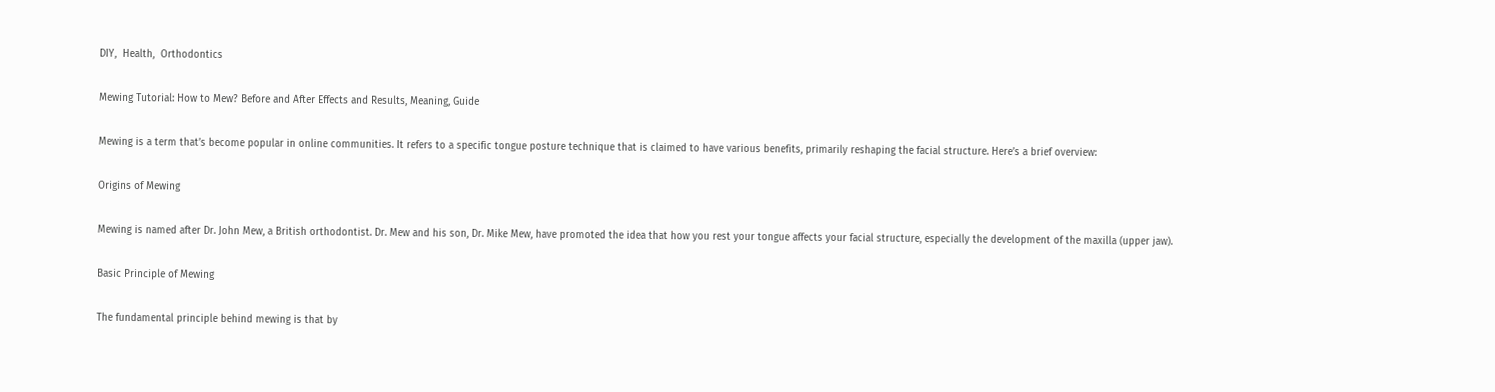DIY,  Health,  Orthodontics

Mewing Tutorial: How to Mew? Before and After Effects and Results, Meaning, Guide

Mewing is a term that’s become popular in online communities. It refers to a specific tongue posture technique that is claimed to have various benefits, primarily reshaping the facial structure. Here’s a brief overview:

Origins of Mewing

Mewing is named after Dr. John Mew, a British orthodontist. Dr. Mew and his son, Dr. Mike Mew, have promoted the idea that how you rest your tongue affects your facial structure, especially the development of the maxilla (upper jaw).

Basic Principle of Mewing

The fundamental principle behind mewing is that by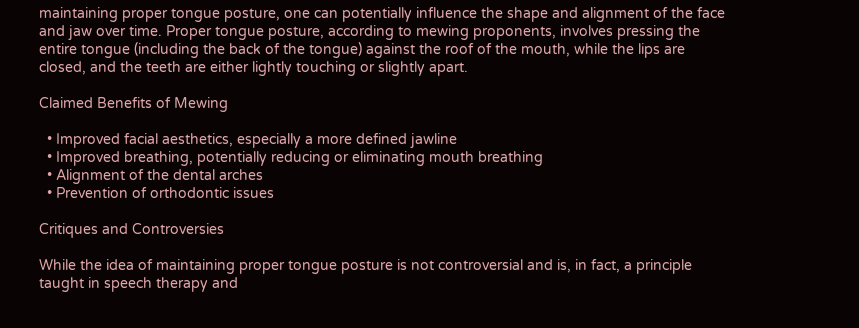maintaining proper tongue posture, one can potentially influence the shape and alignment of the face and jaw over time. Proper tongue posture, according to mewing proponents, involves pressing the entire tongue (including the back of the tongue) against the roof of the mouth, while the lips are closed, and the teeth are either lightly touching or slightly apart.

Claimed Benefits of Mewing

  • Improved facial aesthetics, especially a more defined jawline
  • Improved breathing, potentially reducing or eliminating mouth breathing
  • Alignment of the dental arches
  • Prevention of orthodontic issues

Critiques and Controversies

While the idea of maintaining proper tongue posture is not controversial and is, in fact, a principle taught in speech therapy and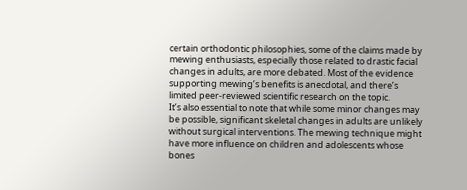certain orthodontic philosophies, some of the claims made by mewing enthusiasts, especially those related to drastic facial changes in adults, are more debated. Most of the evidence supporting mewing’s benefits is anecdotal, and there’s limited peer-reviewed scientific research on the topic.
It’s also essential to note that while some minor changes may be possible, significant skeletal changes in adults are unlikely without surgical interventions. The mewing technique might have more influence on children and adolescents whose bones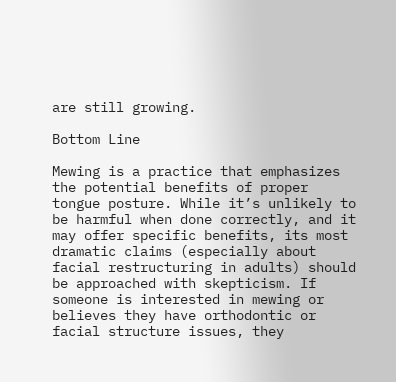are still growing.

Bottom Line

Mewing is a practice that emphasizes the potential benefits of proper tongue posture. While it’s unlikely to be harmful when done correctly, and it may offer specific benefits, its most dramatic claims (especially about facial restructuring in adults) should be approached with skepticism. If someone is interested in mewing or believes they have orthodontic or facial structure issues, they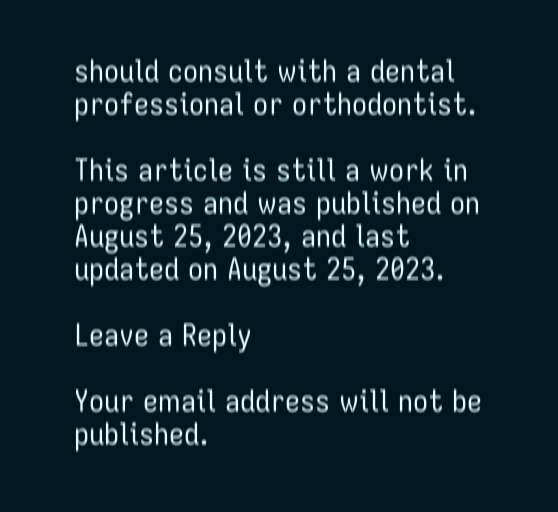should consult with a dental professional or orthodontist.

This article is still a work in progress and was published on August 25, 2023, and last updated on August 25, 2023.

Leave a Reply

Your email address will not be published.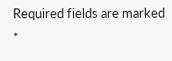Required fields are marked *